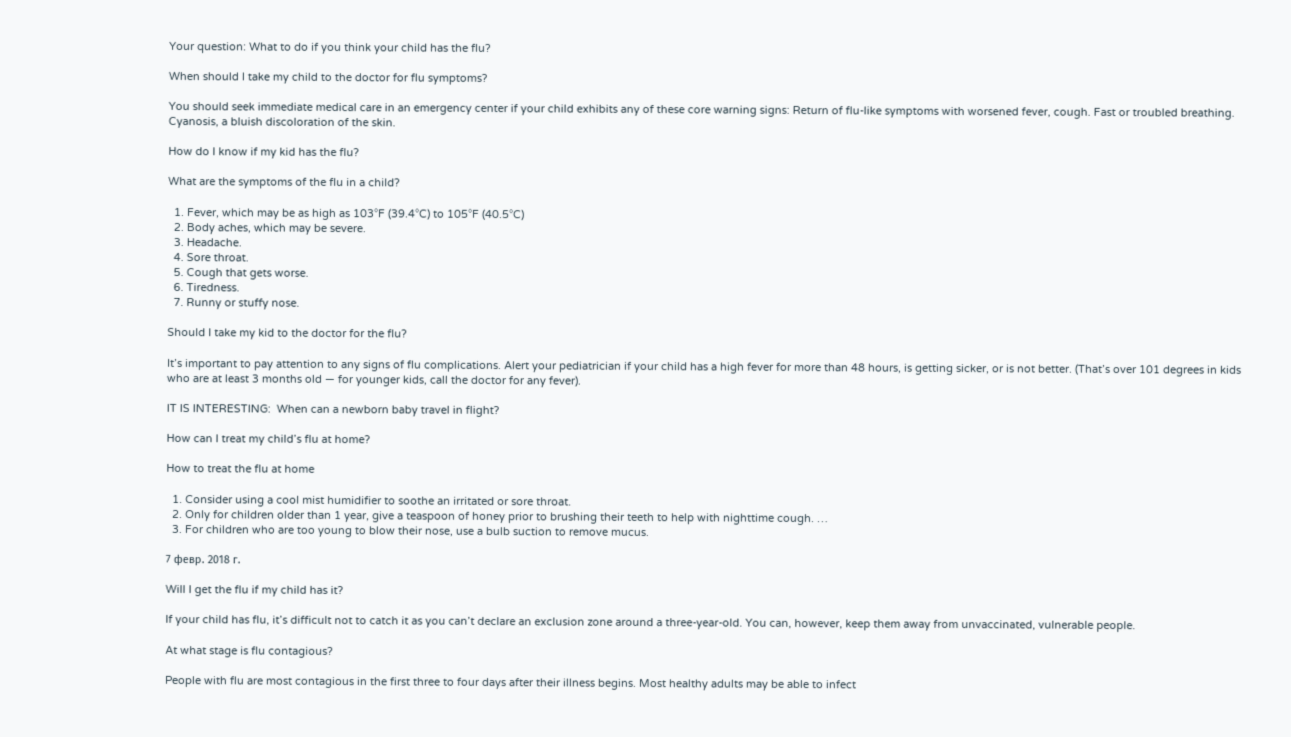Your question: What to do if you think your child has the flu?

When should I take my child to the doctor for flu symptoms?

You should seek immediate medical care in an emergency center if your child exhibits any of these core warning signs: Return of flu-like symptoms with worsened fever, cough. Fast or troubled breathing. Cyanosis, a bluish discoloration of the skin.

How do I know if my kid has the flu?

What are the symptoms of the flu in a child?

  1. Fever, which may be as high as 103°F (39.4°C) to 105°F (40.5°C)
  2. Body aches, which may be severe.
  3. Headache.
  4. Sore throat.
  5. Cough that gets worse.
  6. Tiredness.
  7. Runny or stuffy nose.

Should I take my kid to the doctor for the flu?

It’s important to pay attention to any signs of flu complications. Alert your pediatrician if your child has a high fever for more than 48 hours, is getting sicker, or is not better. (That’s over 101 degrees in kids who are at least 3 months old — for younger kids, call the doctor for any fever).

IT IS INTERESTING:  When can a newborn baby travel in flight?

How can I treat my child’s flu at home?

How to treat the flu at home

  1. Consider using a cool mist humidifier to soothe an irritated or sore throat.
  2. Only for children older than 1 year, give a teaspoon of honey prior to brushing their teeth to help with nighttime cough. …
  3. For children who are too young to blow their nose, use a bulb suction to remove mucus.

7 февр. 2018 г.

Will I get the flu if my child has it?

If your child has flu, it’s difficult not to catch it as you can’t declare an exclusion zone around a three-year-old. You can, however, keep them away from unvaccinated, vulnerable people.

At what stage is flu contagious?

People with flu are most contagious in the first three to four days after their illness begins. Most healthy adults may be able to infect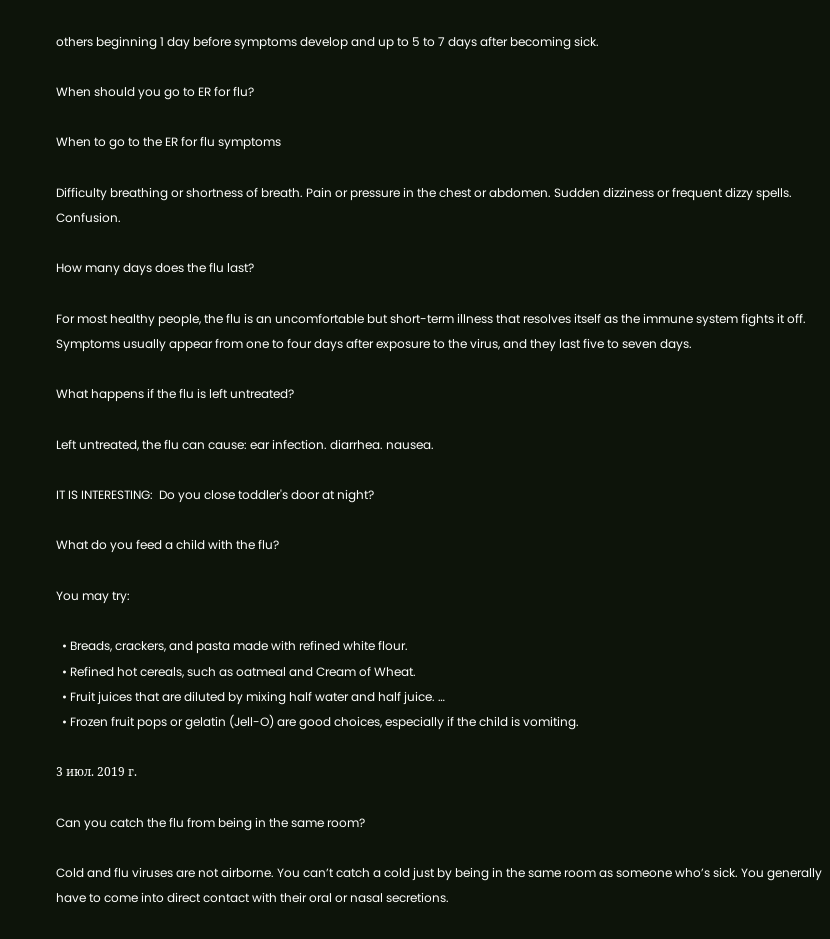others beginning 1 day before symptoms develop and up to 5 to 7 days after becoming sick.

When should you go to ER for flu?

When to go to the ER for flu symptoms

Difficulty breathing or shortness of breath. Pain or pressure in the chest or abdomen. Sudden dizziness or frequent dizzy spells. Confusion.

How many days does the flu last?

For most healthy people, the flu is an uncomfortable but short-term illness that resolves itself as the immune system fights it off. Symptoms usually appear from one to four days after exposure to the virus, and they last five to seven days.

What happens if the flu is left untreated?

Left untreated, the flu can cause: ear infection. diarrhea. nausea.

IT IS INTERESTING:  Do you close toddler's door at night?

What do you feed a child with the flu?

You may try:

  • Breads, crackers, and pasta made with refined white flour.
  • Refined hot cereals, such as oatmeal and Cream of Wheat.
  • Fruit juices that are diluted by mixing half water and half juice. …
  • Frozen fruit pops or gelatin (Jell-O) are good choices, especially if the child is vomiting.

3 июл. 2019 г.

Can you catch the flu from being in the same room?

Cold and flu viruses are not airborne. You can’t catch a cold just by being in the same room as someone who’s sick. You generally have to come into direct contact with their oral or nasal secretions.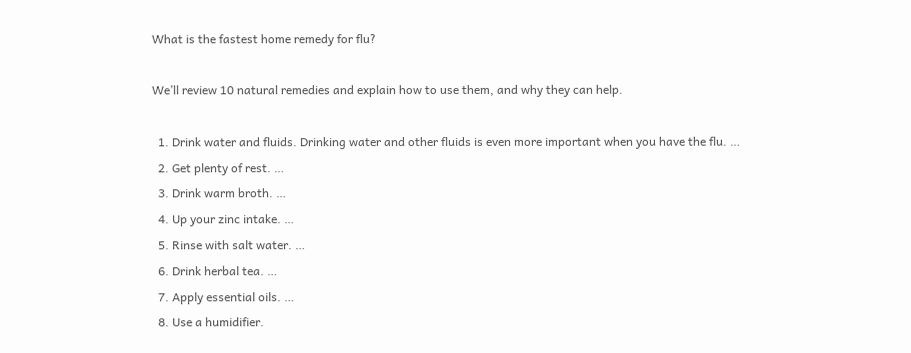What is the fastest home remedy for flu?

We’ll review 10 natural remedies and explain how to use them, and why they can help.

  1. Drink water and fluids. Drinking water and other fluids is even more important when you have the flu. …
  2. Get plenty of rest. …
  3. Drink warm broth. …
  4. Up your zinc intake. …
  5. Rinse with salt water. …
  6. Drink herbal tea. …
  7. Apply essential oils. …
  8. Use a humidifier.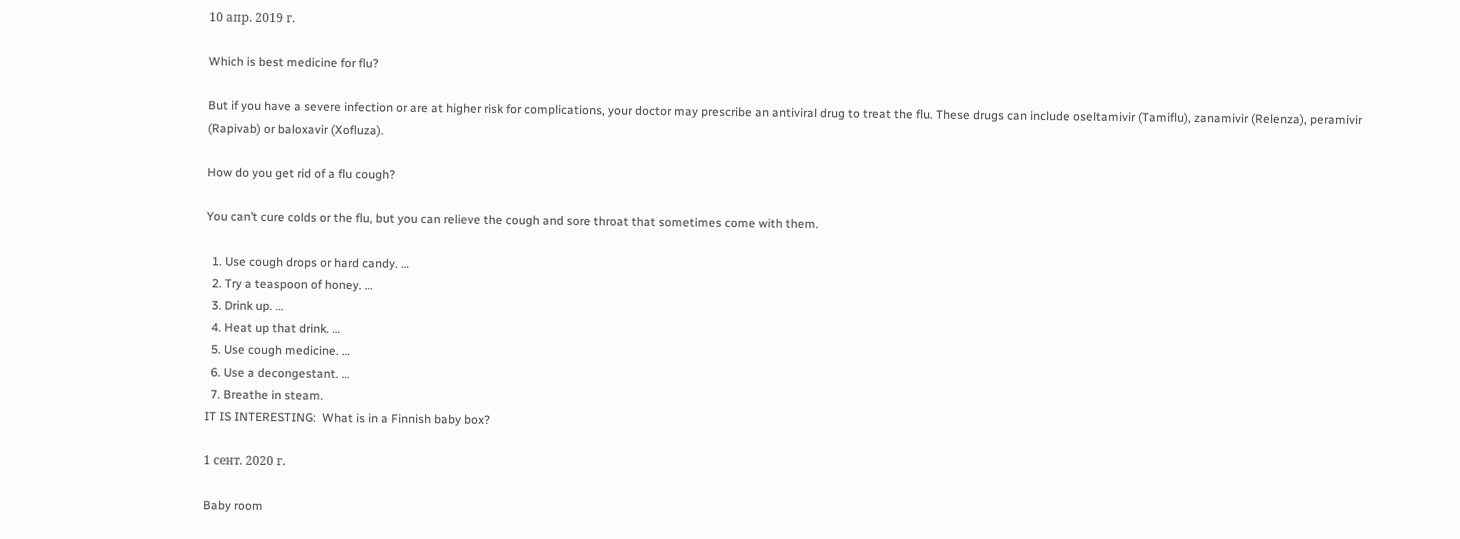10 апр. 2019 г.

Which is best medicine for flu?

But if you have a severe infection or are at higher risk for complications, your doctor may prescribe an antiviral drug to treat the flu. These drugs can include oseltamivir (Tamiflu), zanamivir (Relenza), peramivir (Rapivab) or baloxavir (Xofluza).

How do you get rid of a flu cough?

You can’t cure colds or the flu, but you can relieve the cough and sore throat that sometimes come with them.

  1. Use cough drops or hard candy. …
  2. Try a teaspoon of honey. …
  3. Drink up. …
  4. Heat up that drink. …
  5. Use cough medicine. …
  6. Use a decongestant. …
  7. Breathe in steam.
IT IS INTERESTING:  What is in a Finnish baby box?

1 сент. 2020 г.

Baby room